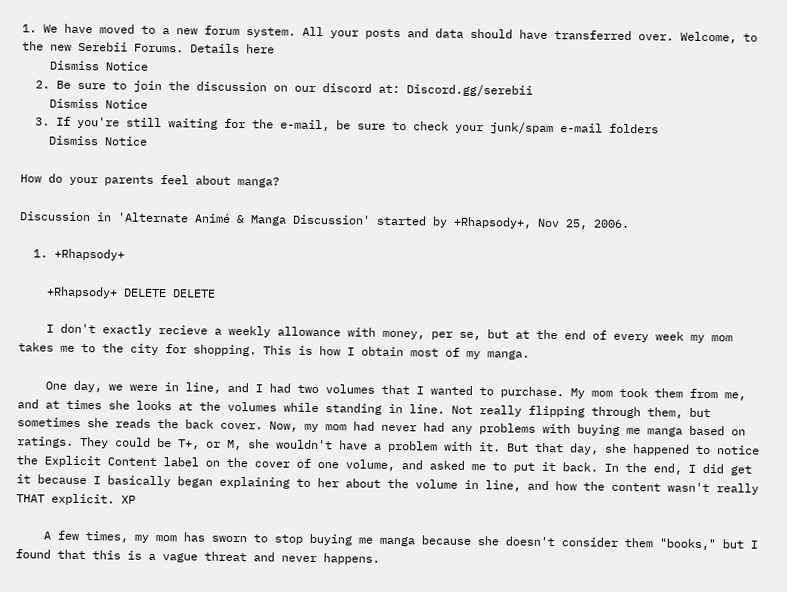1. We have moved to a new forum system. All your posts and data should have transferred over. Welcome, to the new Serebii Forums. Details here
    Dismiss Notice
  2. Be sure to join the discussion on our discord at: Discord.gg/serebii
    Dismiss Notice
  3. If you're still waiting for the e-mail, be sure to check your junk/spam e-mail folders
    Dismiss Notice

How do your parents feel about manga?

Discussion in 'Alternate Animé & Manga Discussion' started by +Rhapsody+, Nov 25, 2006.

  1. +Rhapsody+

    +Rhapsody+ DELETE DELETE

    I don't exactly recieve a weekly allowance with money, per se, but at the end of every week my mom takes me to the city for shopping. This is how I obtain most of my manga.

    One day, we were in line, and I had two volumes that I wanted to purchase. My mom took them from me, and at times she looks at the volumes while standing in line. Not really flipping through them, but sometimes she reads the back cover. Now, my mom had never had any problems with buying me manga based on ratings. They could be T+, or M, she wouldn't have a problem with it. But that day, she happened to notice the Explicit Content label on the cover of one volume, and asked me to put it back. In the end, I did get it because I basically began explaining to her about the volume in line, and how the content wasn't really THAT explicit. XP

    A few times, my mom has sworn to stop buying me manga because she doesn't consider them "books," but I found that this is a vague threat and never happens.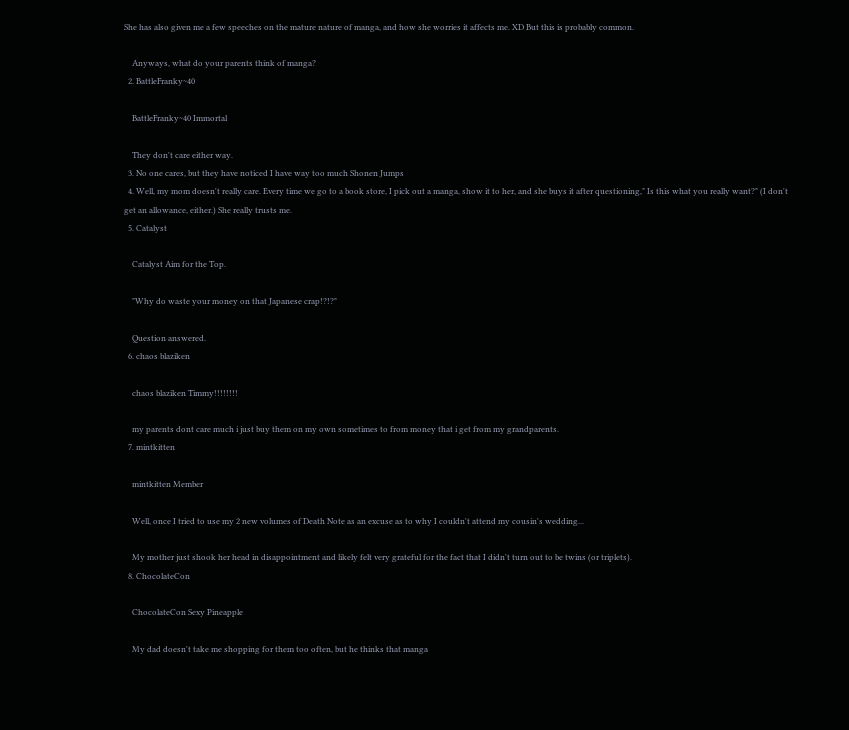She has also given me a few speeches on the mature nature of manga, and how she worries it affects me. XD But this is probably common.

    Anyways, what do your parents think of manga?
  2. BattleFranky~40

    BattleFranky~40 Immortal

    They don't care either way.
  3. No one cares, but they have noticed I have way too much Shonen Jumps
  4. Well, my mom doesn't really care. Every time we go to a book store, I pick out a manga, show it to her, and she buys it after questioning," Is this what you really want?" (I don't get an allowance, either.) She really trusts me.
  5. Catalyst

    Catalyst Aim for the Top.

    "Why do waste your money on that Japanese crap!?!?"

    Question answered.
  6. chaos blaziken

    chaos blaziken Timmy!!!!!!!!

    my parents dont care much i just buy them on my own sometimes to from money that i get from my grandparents.
  7. mintkitten

    mintkitten Member

    Well, once I tried to use my 2 new volumes of Death Note as an excuse as to why I couldn't attend my cousin's wedding...

    My mother just shook her head in disappointment and likely felt very grateful for the fact that I didn't turn out to be twins (or triplets).
  8. ChocolateCon

    ChocolateCon Sexy Pineapple

    My dad doesn't take me shopping for them too often, but he thinks that manga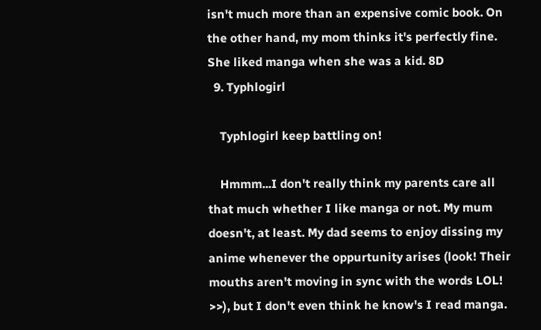isn't much more than an expensive comic book. On the other hand, my mom thinks it's perfectly fine. She liked manga when she was a kid. 8D
  9. Typhlogirl

    Typhlogirl keep battling on!

    Hmmm...I don't really think my parents care all that much whether I like manga or not. My mum doesn't, at least. My dad seems to enjoy dissing my anime whenever the oppurtunity arises (look! Their mouths aren't moving in sync with the words LOL! >>), but I don't even think he know's I read manga.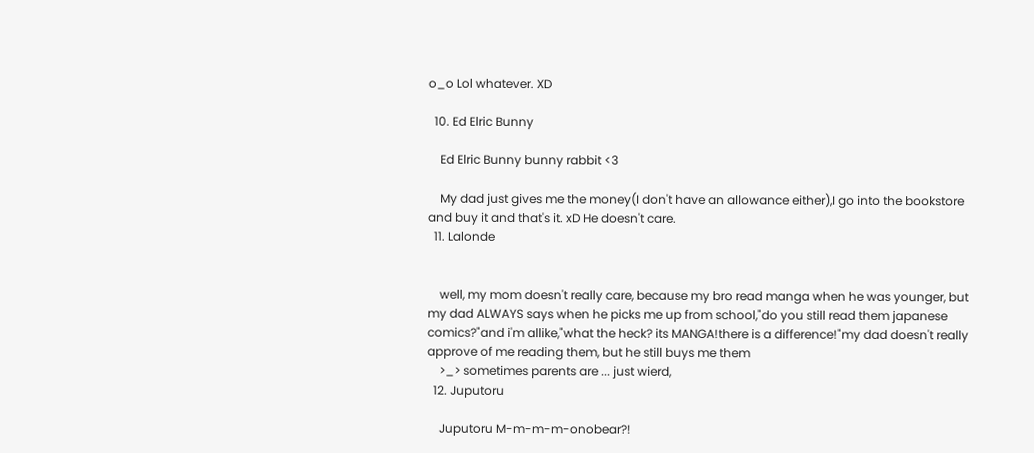o_o Lol whatever. XD

  10. Ed Elric Bunny

    Ed Elric Bunny bunny rabbit <3

    My dad just gives me the money(I don't have an allowance either),I go into the bookstore and buy it and that's it. xD He doesn't care.
  11. Lalonde


    well, my mom doesn't really care, because my bro read manga when he was younger, but my dad ALWAYS says when he picks me up from school,"do you still read them japanese comics?"and i'm allike,"what the heck? its MANGA!there is a difference!"my dad doesn't really approve of me reading them, but he still buys me them
    >_> sometimes parents are ... just wierd,
  12. Juputoru

    Juputoru M-m-m-m-onobear?!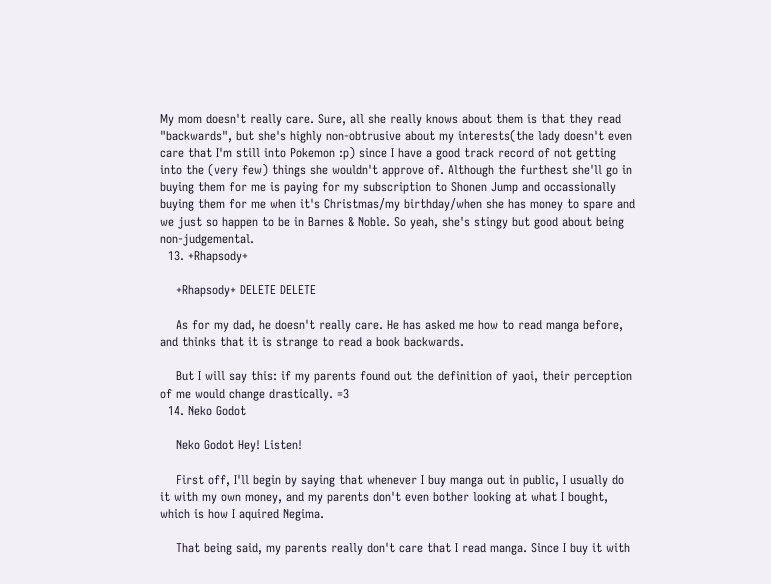My mom doesn't really care. Sure, all she really knows about them is that they read "backwards", but she's highly non-obtrusive about my interests(the lady doesn't even care that I'm still into Pokemon :p) since I have a good track record of not getting into the (very few) things she wouldn't approve of. Although the furthest she'll go in buying them for me is paying for my subscription to Shonen Jump and occassionally buying them for me when it's Christmas/my birthday/when she has money to spare and we just so happen to be in Barnes & Noble. So yeah, she's stingy but good about being non-judgemental.
  13. +Rhapsody+

    +Rhapsody+ DELETE DELETE

    As for my dad, he doesn't really care. He has asked me how to read manga before, and thinks that it is strange to read a book backwards.

    But I will say this: if my parents found out the definition of yaoi, their perception of me would change drastically. =3
  14. Neko Godot

    Neko Godot Hey! Listen!

    First off, I'll begin by saying that whenever I buy manga out in public, I usually do it with my own money, and my parents don't even bother looking at what I bought, which is how I aquired Negima.

    That being said, my parents really don't care that I read manga. Since I buy it with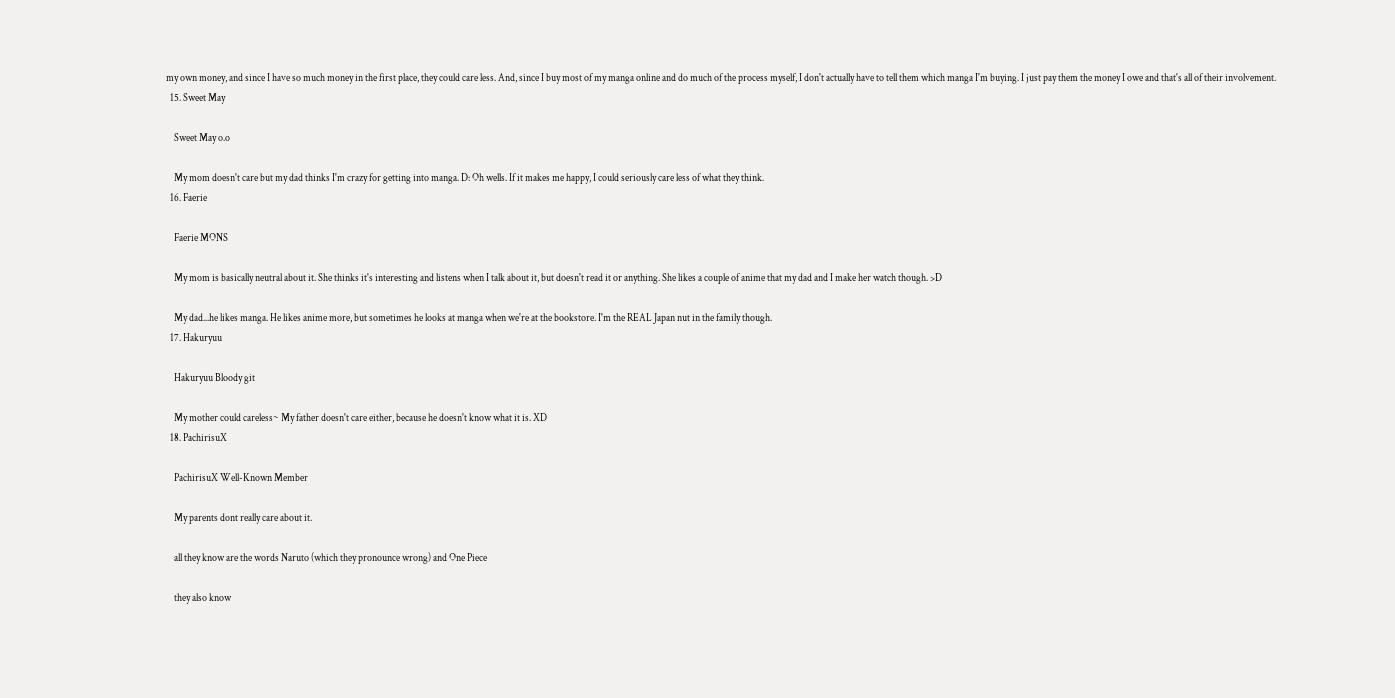my own money, and since I have so much money in the first place, they could care less. And, since I buy most of my manga online and do much of the process myself, I don't actually have to tell them which manga I'm buying. I just pay them the money I owe and that's all of their involvement.
  15. Sweet May

    Sweet May o.o

    My mom doesn't care but my dad thinks I'm crazy for getting into manga. D: Oh wells. If it makes me happy, I could seriously care less of what they think.
  16. Faerie

    Faerie MONS

    My mom is basically neutral about it. She thinks it's interesting and listens when I talk about it, but doesn't read it or anything. She likes a couple of anime that my dad and I make her watch though. >D

    My dad...he likes manga. He likes anime more, but sometimes he looks at manga when we're at the bookstore. I'm the REAL Japan nut in the family though.
  17. Hakuryuu

    Hakuryuu Bloody git

    My mother could careless~ My father doesn't care either, because he doesn't know what it is. XD
  18. PachirisuX

    PachirisuX Well-Known Member

    My parents dont really care about it.

    all they know are the words Naruto (which they pronounce wrong) and One Piece

    they also know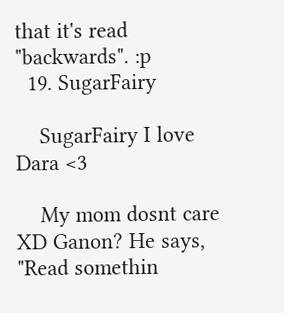that it's read "backwards". :p
  19. SugarFairy

    SugarFairy I love Dara <3

    My mom dosnt care XD Ganon? He says, "Read somethin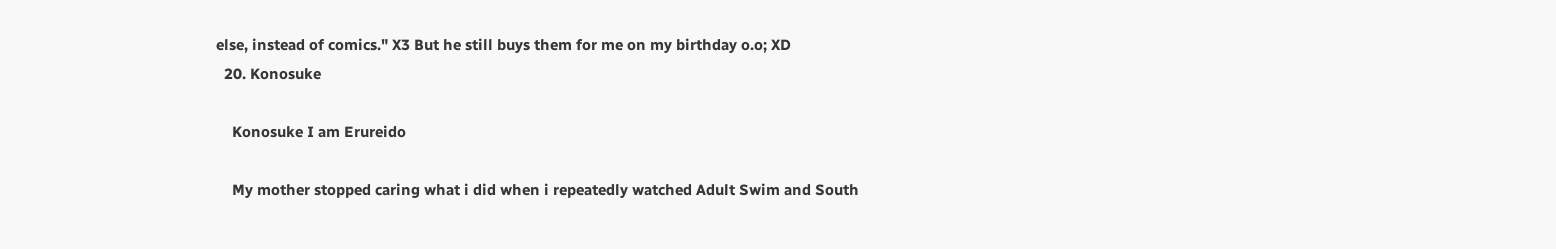else, instead of comics." X3 But he still buys them for me on my birthday o.o; XD
  20. Konosuke

    Konosuke I am Erureido

    My mother stopped caring what i did when i repeatedly watched Adult Swim and South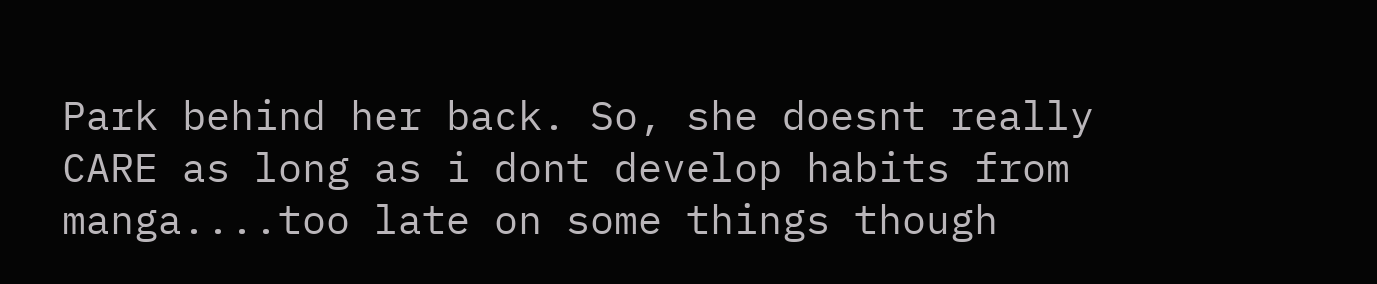Park behind her back. So, she doesnt really CARE as long as i dont develop habits from manga....too late on some things though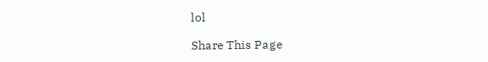lol

Share This Page